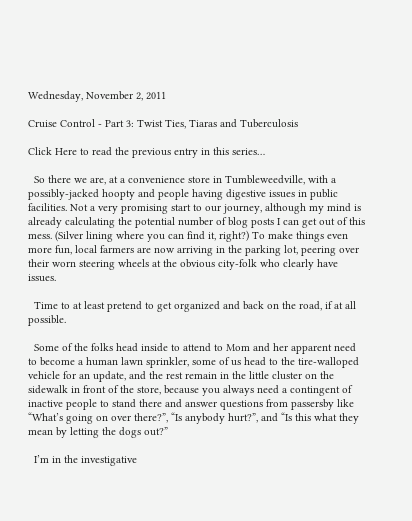Wednesday, November 2, 2011

Cruise Control - Part 3: Twist Ties, Tiaras and Tuberculosis

Click Here to read the previous entry in this series…

  So there we are, at a convenience store in Tumbleweedville, with a possibly-jacked hoopty and people having digestive issues in public facilities. Not a very promising start to our journey, although my mind is already calculating the potential number of blog posts I can get out of this mess. (Silver lining where you can find it, right?) To make things even more fun, local farmers are now arriving in the parking lot, peering over their worn steering wheels at the obvious city-folk who clearly have issues.

  Time to at least pretend to get organized and back on the road, if at all possible.

  Some of the folks head inside to attend to Mom and her apparent need to become a human lawn sprinkler, some of us head to the tire-walloped vehicle for an update, and the rest remain in the little cluster on the sidewalk in front of the store, because you always need a contingent of inactive people to stand there and answer questions from passersby like “What’s going on over there?”, “Is anybody hurt?”, and “Is this what they mean by letting the dogs out?”

  I’m in the investigative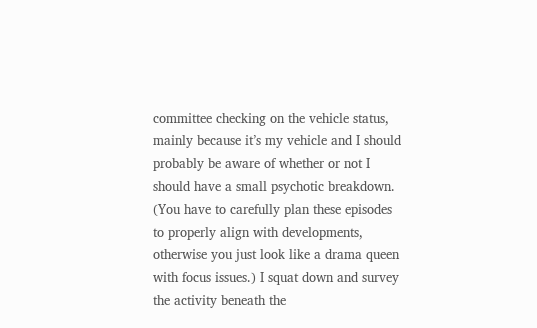committee checking on the vehicle status, mainly because it’s my vehicle and I should probably be aware of whether or not I should have a small psychotic breakdown. (You have to carefully plan these episodes to properly align with developments, otherwise you just look like a drama queen with focus issues.) I squat down and survey the activity beneath the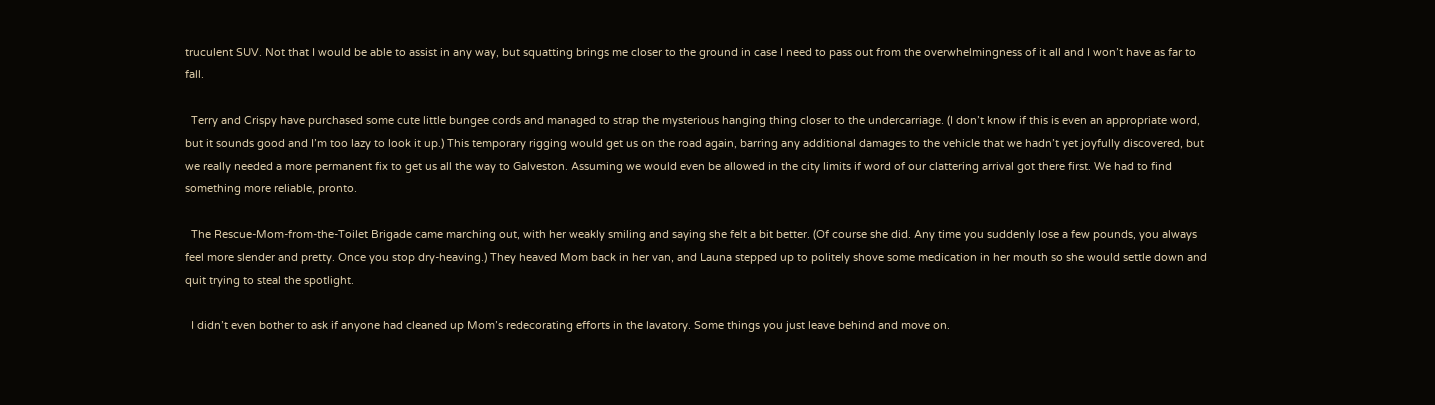truculent SUV. Not that I would be able to assist in any way, but squatting brings me closer to the ground in case I need to pass out from the overwhelmingness of it all and I won’t have as far to fall.

  Terry and Crispy have purchased some cute little bungee cords and managed to strap the mysterious hanging thing closer to the undercarriage. (I don’t know if this is even an appropriate word, but it sounds good and I’m too lazy to look it up.) This temporary rigging would get us on the road again, barring any additional damages to the vehicle that we hadn’t yet joyfully discovered, but we really needed a more permanent fix to get us all the way to Galveston. Assuming we would even be allowed in the city limits if word of our clattering arrival got there first. We had to find something more reliable, pronto.

  The Rescue-Mom-from-the-Toilet Brigade came marching out, with her weakly smiling and saying she felt a bit better. (Of course she did. Any time you suddenly lose a few pounds, you always feel more slender and pretty. Once you stop dry-heaving.) They heaved Mom back in her van, and Launa stepped up to politely shove some medication in her mouth so she would settle down and quit trying to steal the spotlight.

  I didn’t even bother to ask if anyone had cleaned up Mom’s redecorating efforts in the lavatory. Some things you just leave behind and move on.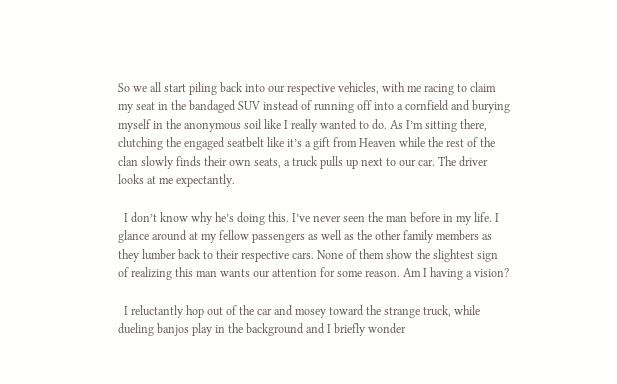So we all start piling back into our respective vehicles, with me racing to claim my seat in the bandaged SUV instead of running off into a cornfield and burying myself in the anonymous soil like I really wanted to do. As I’m sitting there, clutching the engaged seatbelt like it’s a gift from Heaven while the rest of the clan slowly finds their own seats, a truck pulls up next to our car. The driver looks at me expectantly.

  I don’t know why he’s doing this. I’ve never seen the man before in my life. I glance around at my fellow passengers as well as the other family members as they lumber back to their respective cars. None of them show the slightest sign of realizing this man wants our attention for some reason. Am I having a vision?

  I reluctantly hop out of the car and mosey toward the strange truck, while dueling banjos play in the background and I briefly wonder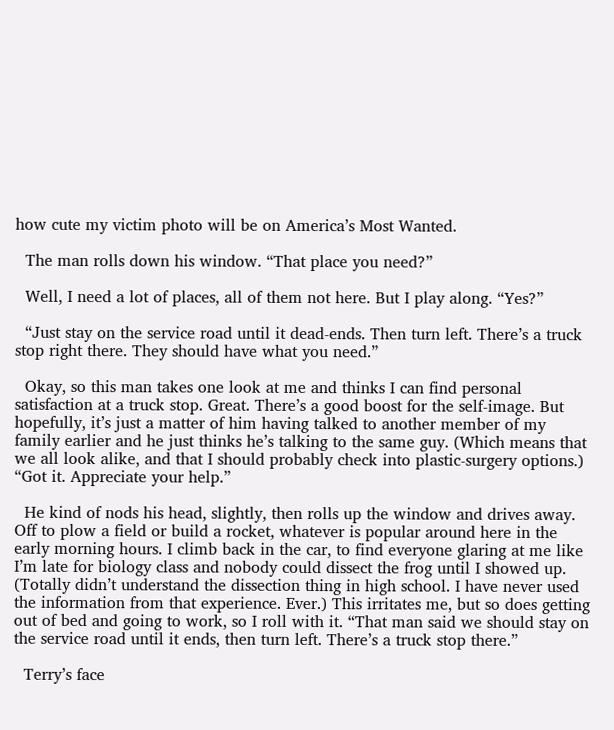how cute my victim photo will be on America’s Most Wanted.

  The man rolls down his window. “That place you need?”

  Well, I need a lot of places, all of them not here. But I play along. “Yes?”

  “Just stay on the service road until it dead-ends. Then turn left. There’s a truck stop right there. They should have what you need.”

  Okay, so this man takes one look at me and thinks I can find personal satisfaction at a truck stop. Great. There’s a good boost for the self-image. But hopefully, it’s just a matter of him having talked to another member of my family earlier and he just thinks he’s talking to the same guy. (Which means that we all look alike, and that I should probably check into plastic-surgery options.) “Got it. Appreciate your help.”

  He kind of nods his head, slightly, then rolls up the window and drives away. Off to plow a field or build a rocket, whatever is popular around here in the early morning hours. I climb back in the car, to find everyone glaring at me like I’m late for biology class and nobody could dissect the frog until I showed up. (Totally didn’t understand the dissection thing in high school. I have never used the information from that experience. Ever.) This irritates me, but so does getting out of bed and going to work, so I roll with it. “That man said we should stay on the service road until it ends, then turn left. There’s a truck stop there.”

  Terry’s face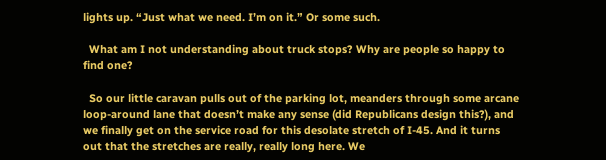lights up. “Just what we need. I’m on it.” Or some such.

  What am I not understanding about truck stops? Why are people so happy to find one?

  So our little caravan pulls out of the parking lot, meanders through some arcane loop-around lane that doesn’t make any sense (did Republicans design this?), and we finally get on the service road for this desolate stretch of I-45. And it turns out that the stretches are really, really long here. We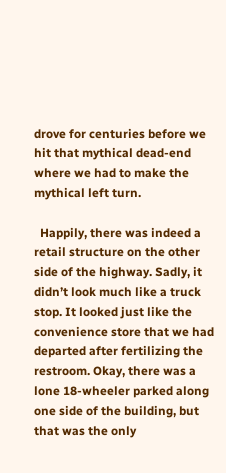drove for centuries before we hit that mythical dead-end where we had to make the mythical left turn.

  Happily, there was indeed a retail structure on the other side of the highway. Sadly, it didn’t look much like a truck stop. It looked just like the convenience store that we had departed after fertilizing the restroom. Okay, there was a lone 18-wheeler parked along one side of the building, but that was the only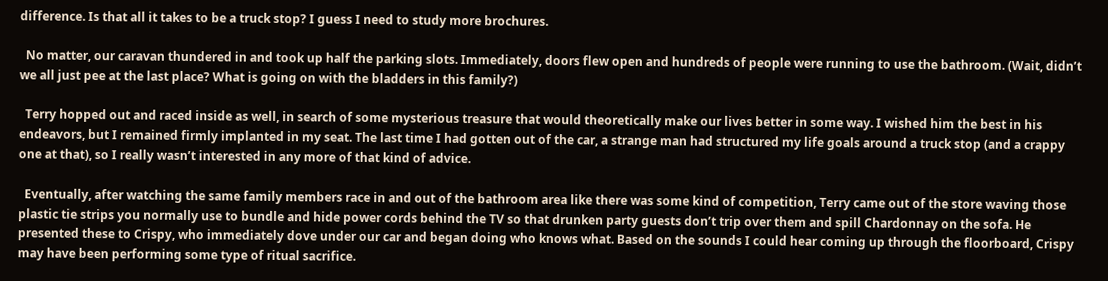difference. Is that all it takes to be a truck stop? I guess I need to study more brochures.

  No matter, our caravan thundered in and took up half the parking slots. Immediately, doors flew open and hundreds of people were running to use the bathroom. (Wait, didn’t we all just pee at the last place? What is going on with the bladders in this family?)

  Terry hopped out and raced inside as well, in search of some mysterious treasure that would theoretically make our lives better in some way. I wished him the best in his endeavors, but I remained firmly implanted in my seat. The last time I had gotten out of the car, a strange man had structured my life goals around a truck stop (and a crappy one at that), so I really wasn’t interested in any more of that kind of advice.

  Eventually, after watching the same family members race in and out of the bathroom area like there was some kind of competition, Terry came out of the store waving those plastic tie strips you normally use to bundle and hide power cords behind the TV so that drunken party guests don’t trip over them and spill Chardonnay on the sofa. He presented these to Crispy, who immediately dove under our car and began doing who knows what. Based on the sounds I could hear coming up through the floorboard, Crispy may have been performing some type of ritual sacrifice.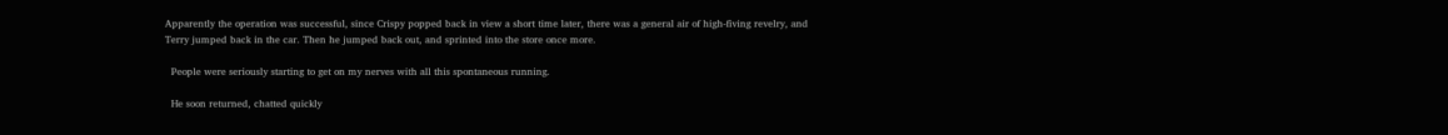Apparently the operation was successful, since Crispy popped back in view a short time later, there was a general air of high-fiving revelry, and Terry jumped back in the car. Then he jumped back out, and sprinted into the store once more.

  People were seriously starting to get on my nerves with all this spontaneous running.

  He soon returned, chatted quickly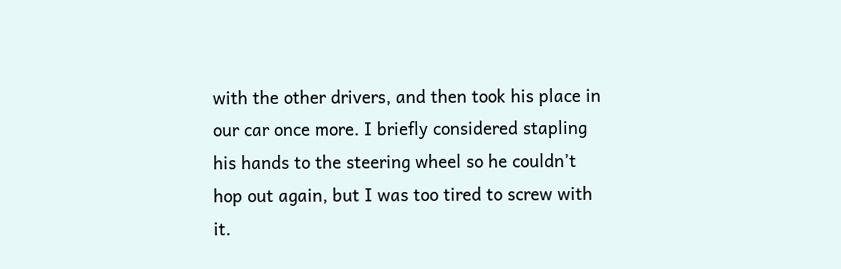with the other drivers, and then took his place in our car once more. I briefly considered stapling his hands to the steering wheel so he couldn’t hop out again, but I was too tired to screw with it.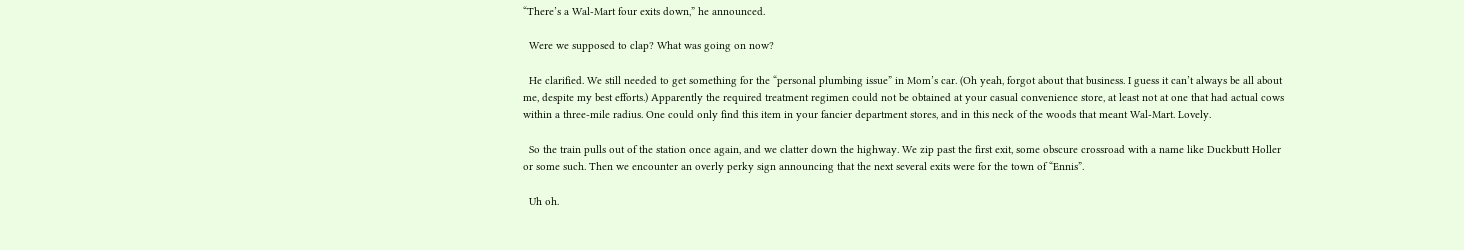“There’s a Wal-Mart four exits down,” he announced.

  Were we supposed to clap? What was going on now?

  He clarified. We still needed to get something for the “personal plumbing issue” in Mom’s car. (Oh yeah, forgot about that business. I guess it can’t always be all about me, despite my best efforts.) Apparently the required treatment regimen could not be obtained at your casual convenience store, at least not at one that had actual cows within a three-mile radius. One could only find this item in your fancier department stores, and in this neck of the woods that meant Wal-Mart. Lovely.

  So the train pulls out of the station once again, and we clatter down the highway. We zip past the first exit, some obscure crossroad with a name like Duckbutt Holler or some such. Then we encounter an overly perky sign announcing that the next several exits were for the town of “Ennis”.

  Uh oh.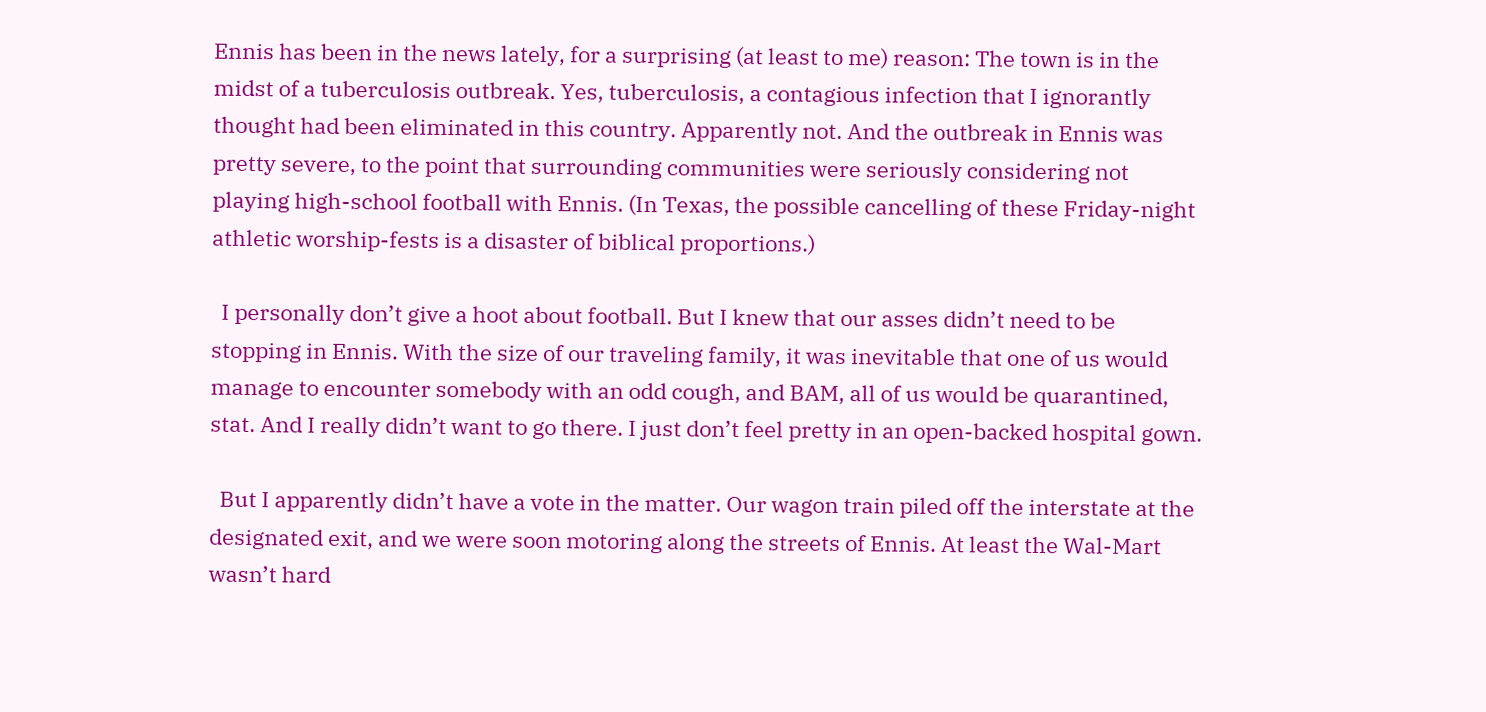Ennis has been in the news lately, for a surprising (at least to me) reason: The town is in the midst of a tuberculosis outbreak. Yes, tuberculosis, a contagious infection that I ignorantly thought had been eliminated in this country. Apparently not. And the outbreak in Ennis was pretty severe, to the point that surrounding communities were seriously considering not playing high-school football with Ennis. (In Texas, the possible cancelling of these Friday-night athletic worship-fests is a disaster of biblical proportions.)

  I personally don’t give a hoot about football. But I knew that our asses didn’t need to be stopping in Ennis. With the size of our traveling family, it was inevitable that one of us would manage to encounter somebody with an odd cough, and BAM, all of us would be quarantined, stat. And I really didn’t want to go there. I just don’t feel pretty in an open-backed hospital gown.

  But I apparently didn’t have a vote in the matter. Our wagon train piled off the interstate at the designated exit, and we were soon motoring along the streets of Ennis. At least the Wal-Mart wasn’t hard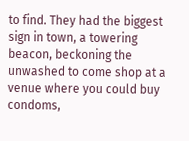to find. They had the biggest sign in town, a towering beacon, beckoning the unwashed to come shop at a venue where you could buy condoms,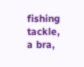fishing tackle, a bra,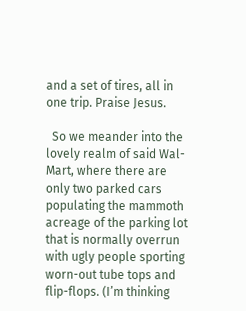and a set of tires, all in one trip. Praise Jesus.

  So we meander into the lovely realm of said Wal-Mart, where there are only two parked cars populating the mammoth acreage of the parking lot that is normally overrun with ugly people sporting worn-out tube tops and flip-flops. (I’m thinking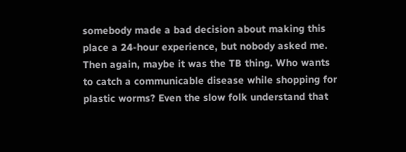somebody made a bad decision about making this place a 24-hour experience, but nobody asked me. Then again, maybe it was the TB thing. Who wants to catch a communicable disease while shopping for plastic worms? Even the slow folk understand that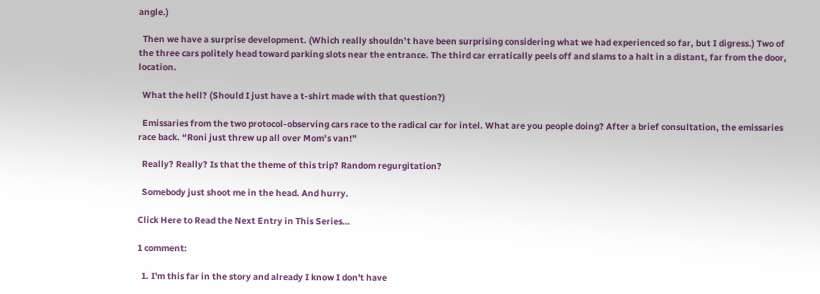angle.)

  Then we have a surprise development. (Which really shouldn’t have been surprising considering what we had experienced so far, but I digress.) Two of the three cars politely head toward parking slots near the entrance. The third car erratically peels off and slams to a halt in a distant, far from the door, location.

  What the hell? (Should I just have a t-shirt made with that question?)

  Emissaries from the two protocol-observing cars race to the radical car for intel. What are you people doing? After a brief consultation, the emissaries race back. “Roni just threw up all over Mom’s van!”

  Really? Really? Is that the theme of this trip? Random regurgitation?

  Somebody just shoot me in the head. And hurry.

Click Here to Read the Next Entry in This Series…

1 comment:

  1. I'm this far in the story and already I know I don't have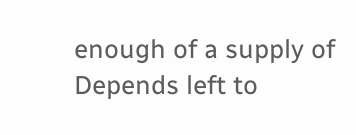enough of a supply of Depends left to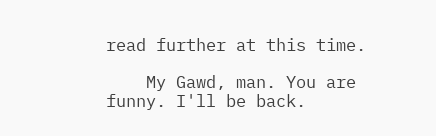read further at this time.

    My Gawd, man. You are funny. I'll be back.